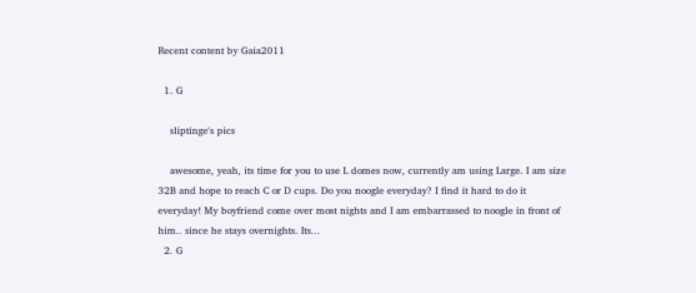Recent content by Gaia2011

  1. G

    sliptinge's pics

    awesome, yeah, its time for you to use L domes now, currently am using Large. I am size 32B and hope to reach C or D cups. Do you noogle everyday? I find it hard to do it everyday! My boyfriend come over most nights and I am embarrassed to noogle in front of him.. since he stays overnights. Its...
  2. G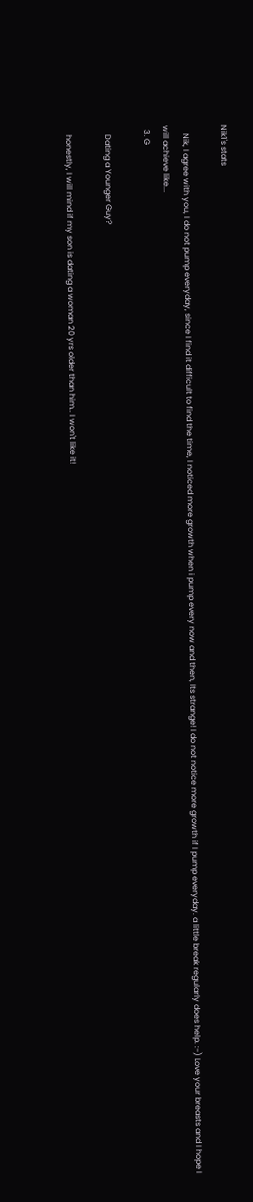Nik1's stats

    Nik, I agree with you, I do not pump everyday, since I find it difficult to find the time, I noticed more growth when i pump every now and then, Its strange! I do not notice more growth if I pump everyday. a little break regularly does help. :-) Love your breasts and I hope I will achieve like...
  3. G

    Dating a Younger Guy?

    honestly, I will mind if my son is dating a woman 20 yrs older than him.. I won't like it!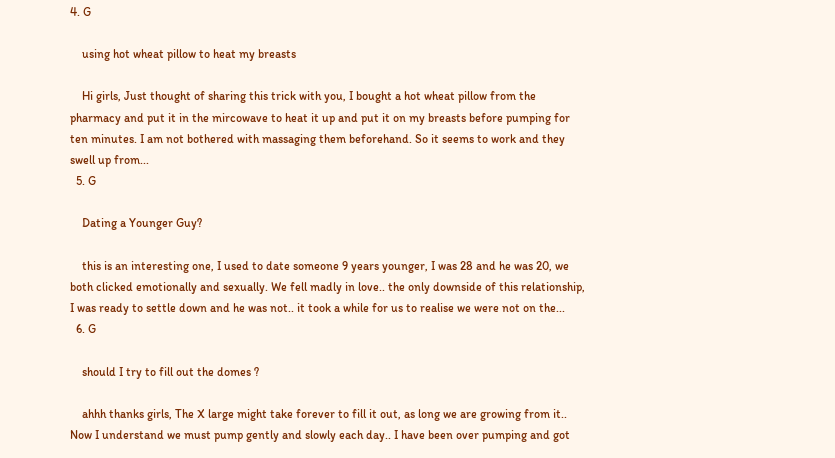4. G

    using hot wheat pillow to heat my breasts

    Hi girls, Just thought of sharing this trick with you, I bought a hot wheat pillow from the pharmacy and put it in the mircowave to heat it up and put it on my breasts before pumping for ten minutes. I am not bothered with massaging them beforehand. So it seems to work and they swell up from...
  5. G

    Dating a Younger Guy?

    this is an interesting one, I used to date someone 9 years younger, I was 28 and he was 20, we both clicked emotionally and sexually. We fell madly in love.. the only downside of this relationship, I was ready to settle down and he was not.. it took a while for us to realise we were not on the...
  6. G

    should I try to fill out the domes ?

    ahhh thanks girls, The X large might take forever to fill it out, as long we are growing from it.. Now I understand we must pump gently and slowly each day.. I have been over pumping and got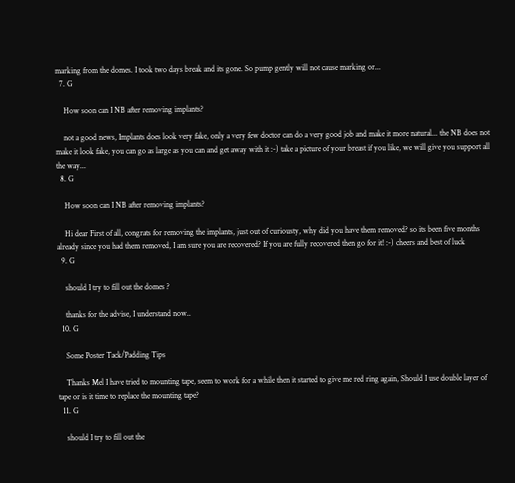marking from the domes. I took two days break and its gone. So pump gently will not cause marking or...
  7. G

    How soon can I NB after removing implants?

    not a good news, Implants does look very fake, only a very few doctor can do a very good job and make it more natural... the NB does not make it look fake, you can go as large as you can and get away with it :-) take a picture of your breast if you like, we will give you support all the way...
  8. G

    How soon can I NB after removing implants?

    Hi dear First of all, congrats for removing the implants, just out of curiousty, why did you have them removed? so its been five months already since you had them removed, I am sure you are recovered? If you are fully recovered then go for it! :-) cheers and best of luck
  9. G

    should I try to fill out the domes ?

    thanks for the advise, I understand now..
  10. G

    Some Poster Tack/Padding Tips

    Thanks Mel I have tried to mounting tape, seem to work for a while then it started to give me red ring again, Should I use double layer of tape or is it time to replace the mounting tape?
  11. G

    should I try to fill out the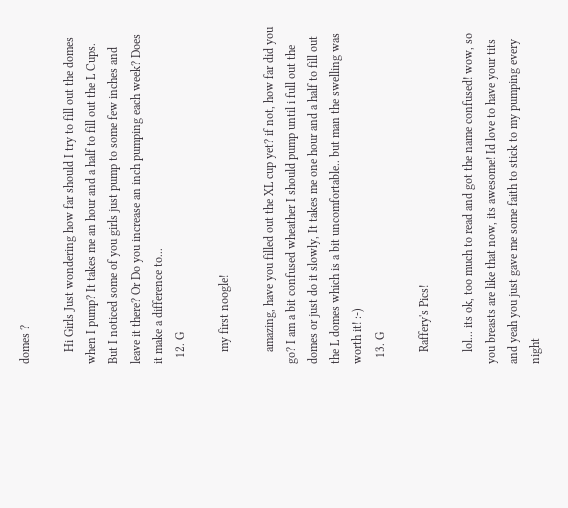domes ?

    Hi Girls Just wondering how far should I try to fill out the domes when I pump? It takes me an hour and a half to fill out the L Cups. But I noticed some of you girls just pump to some few inches and leave it there? Or Do you increase an inch pumping each week? Does it make a difference to...
  12. G

    my first noogle!

    amazing, have you filled out the XL cup yet? if not, how far did you go? I am a bit confused wheather I should pump until i full out the domes or just do it slowly, It takes me one hour and a half to fill out the L domes which is a bit uncomfortable.. but man the swelling was worth it! :-)
  13. G

    Raffery's Pics!

    lol... its ok, too much to read and got the name confused! wow, so you breasts are like that now, its awesome! Id love to have your tits and yeah you just gave me some faith to stick to my pumping every night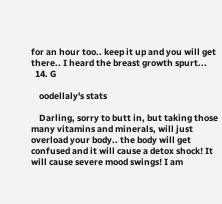for an hour too.. keep it up and you will get there.. I heard the breast growth spurt...
  14. G

    oodellaly's stats

    Darling, sorry to butt in, but taking those many vitamins and minerals, will just overload your body.. the body will get confused and it will cause a detox shock! It will cause severe mood swings! I am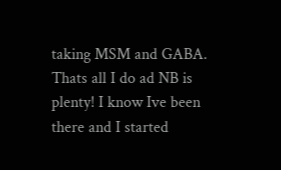taking MSM and GABA. Thats all I do ad NB is plenty! I know Ive been there and I started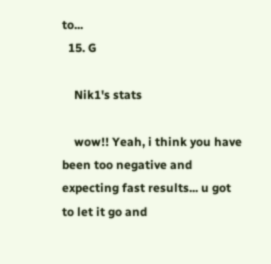to...
  15. G

    Nik1's stats

    wow!! Yeah, i think you have been too negative and expecting fast results... u got to let it go and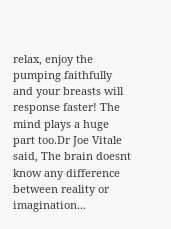relax, enjoy the pumping faithfully and your breasts will response faster! The mind plays a huge part too.Dr Joe Vitale said, The brain doesnt know any difference between reality or imagination...